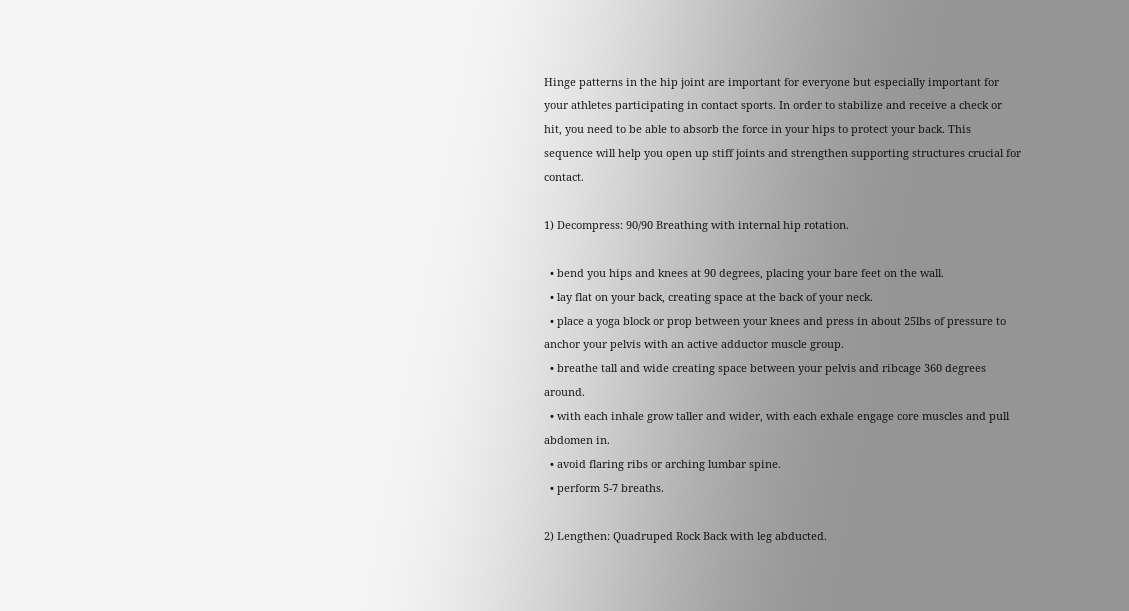Hinge patterns in the hip joint are important for everyone but especially important for your athletes participating in contact sports. In order to stabilize and receive a check or hit, you need to be able to absorb the force in your hips to protect your back. This sequence will help you open up stiff joints and strengthen supporting structures crucial for contact.

1) Decompress: 90/90 Breathing with internal hip rotation.

  • bend you hips and knees at 90 degrees, placing your bare feet on the wall.
  • lay flat on your back, creating space at the back of your neck.
  • place a yoga block or prop between your knees and press in about 25lbs of pressure to anchor your pelvis with an active adductor muscle group.
  • breathe tall and wide creating space between your pelvis and ribcage 360 degrees around.
  • with each inhale grow taller and wider, with each exhale engage core muscles and pull abdomen in.
  • avoid flaring ribs or arching lumbar spine.
  • perform 5-7 breaths.

2) Lengthen: Quadruped Rock Back with leg abducted.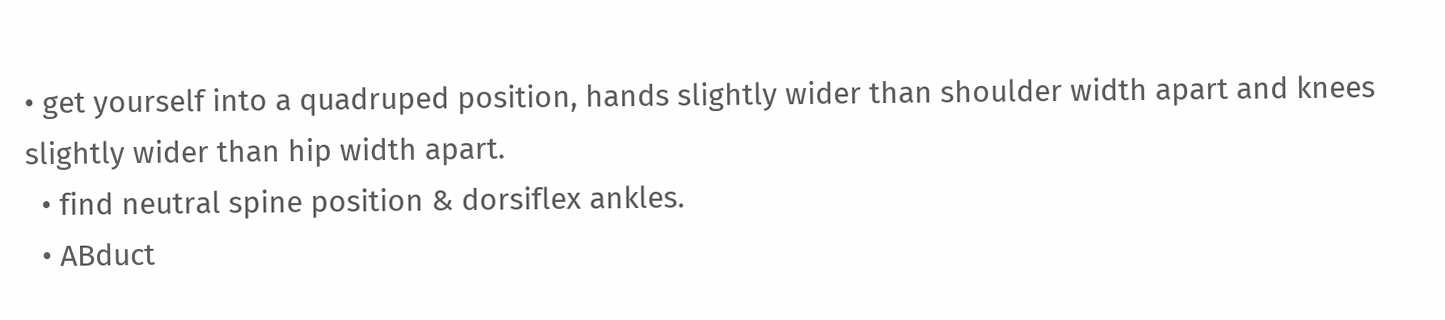• get yourself into a quadruped position, hands slightly wider than shoulder width apart and knees slightly wider than hip width apart.
  • find neutral spine position & dorsiflex ankles.
  • ABduct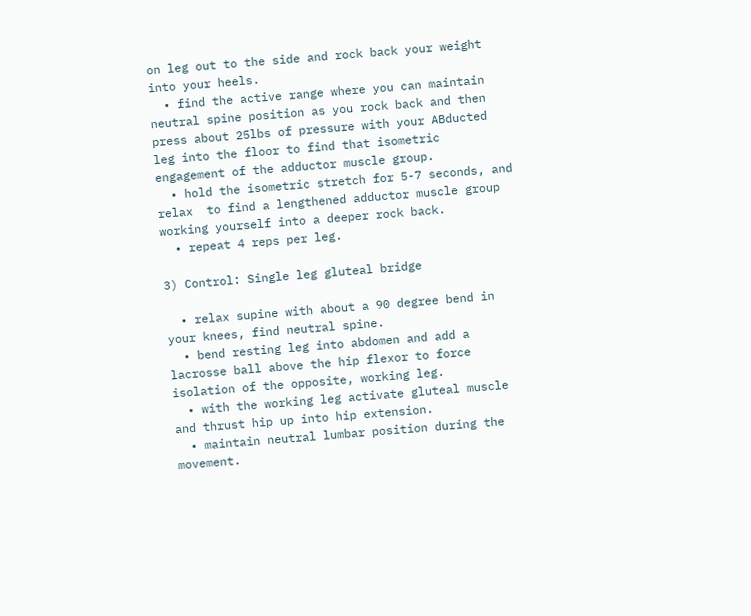on leg out to the side and rock back your weight into your heels.
  • find the active range where you can maintain neutral spine position as you rock back and then press about 25lbs of pressure with your ABducted leg into the floor to find that isometric engagement of the adductor muscle group.
  • hold the isometric stretch for 5-7 seconds, and relax  to find a lengthened adductor muscle group working yourself into a deeper rock back.
  • repeat 4 reps per leg.

3) Control: Single leg gluteal bridge

  • relax supine with about a 90 degree bend in your knees, find neutral spine.
  • bend resting leg into abdomen and add a lacrosse ball above the hip flexor to force isolation of the opposite, working leg.
  • with the working leg activate gluteal muscle and thrust hip up into hip extension.
  • maintain neutral lumbar position during the movement.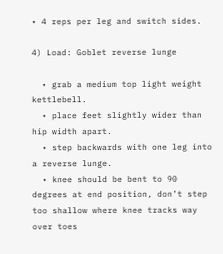• 4 reps per leg and switch sides.

4) Load: Goblet reverse lunge

  • grab a medium top light weight kettlebell.
  • place feet slightly wider than hip width apart.
  • step backwards with one leg into a reverse lunge.
  • knee should be bent to 90 degrees at end position, don’t step too shallow where knee tracks way over toes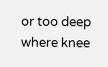or too deep where knee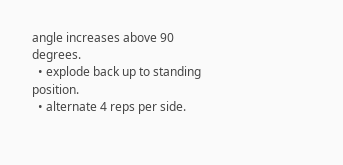angle increases above 90 degrees.
  • explode back up to standing position.
  • alternate 4 reps per side.